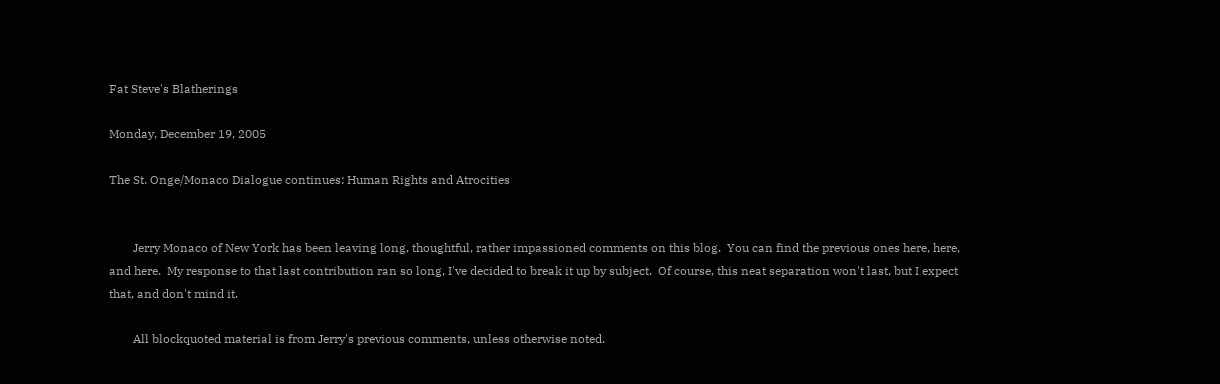Fat Steve's Blatherings

Monday, December 19, 2005

The St. Onge/Monaco Dialogue continues: Human Rights and Atrocities


        Jerry Monaco of New York has been leaving long, thoughtful, rather impassioned comments on this blog.  You can find the previous ones here, here, and here.  My response to that last contribution ran so long, I've decided to break it up by subject.  Of course, this neat separation won't last, but I expect that, and don't mind it.

        All blockquoted material is from Jerry's previous comments, unless otherwise noted.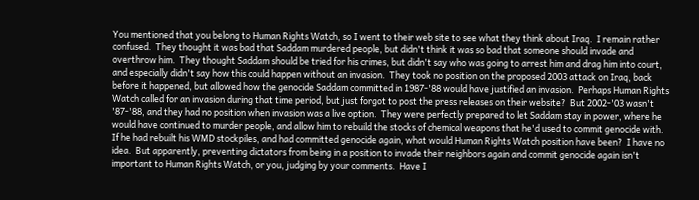You mentioned that you belong to Human Rights Watch, so I went to their web site to see what they think about Iraq.  I remain rather confused.  They thought it was bad that Saddam murdered people, but didn't think it was so bad that someone should invade and overthrow him.  They thought Saddam should be tried for his crimes, but didn't say who was going to arrest him and drag him into court, and especially didn't say how this could happen without an invasion.  They took no position on the proposed 2003 attack on Iraq, back before it happened, but allowed how the genocide Saddam committed in 1987-'88 would have justified an invasion.  Perhaps Human Rights Watch called for an invasion during that time period, but just forgot to post the press releases on their website?  But 2002-'03 wasn't '87-'88, and they had no position when invasion was a live option.  They were perfectly prepared to let Saddam stay in power, where he would have continued to murder people, and allow him to rebuild the stocks of chemical weapons that he'd used to commit genocide with.  If he had rebuilt his WMD stockpiles, and had committed genocide again, what would Human Rights Watch position have been?  I have no idea.  But apparently, preventing dictators from being in a position to invade their neighbors again and commit genocide again isn't important to Human Rights Watch, or you, judging by your comments.  Have I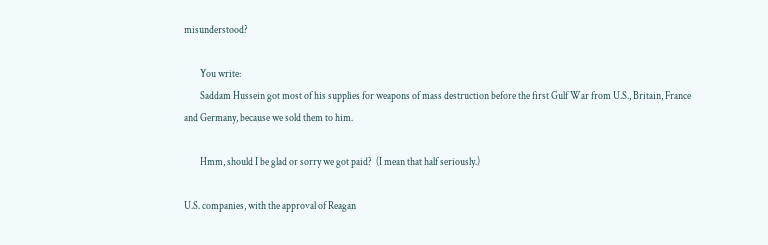misunderstood?

        You write:
        Saddam Hussein got most of his supplies for weapons of mass destruction before the first Gulf War from U.S., Britain, France and Germany, because we sold them to him.

        Hmm, should I be glad or sorry we got paid?  (I mean that half seriously.)

U.S. companies, with the approval of Reagan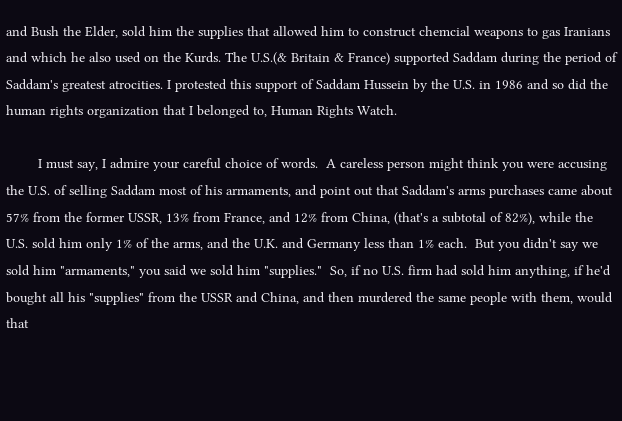and Bush the Elder, sold him the supplies that allowed him to construct chemcial weapons to gas Iranians and which he also used on the Kurds. The U.S.(& Britain & France) supported Saddam during the period of Saddam's greatest atrocities. I protested this support of Saddam Hussein by the U.S. in 1986 and so did the human rights organization that I belonged to, Human Rights Watch.

        I must say, I admire your careful choice of words.  A careless person might think you were accusing the U.S. of selling Saddam most of his armaments, and point out that Saddam's arms purchases came about 57% from the former USSR, 13% from France, and 12% from China, (that's a subtotal of 82%), while the U.S. sold him only 1% of the arms, and the U.K. and Germany less than 1% each.  But you didn't say we sold him "armaments," you said we sold him "supplies."  So, if no U.S. firm had sold him anything, if he'd bought all his "supplies" from the USSR and China, and then murdered the same people with them, would that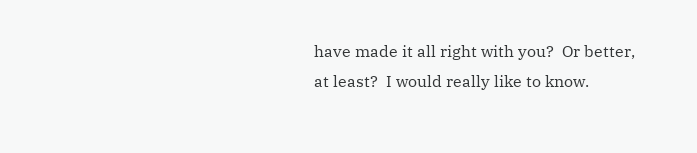have made it all right with you?  Or better, at least?  I would really like to know.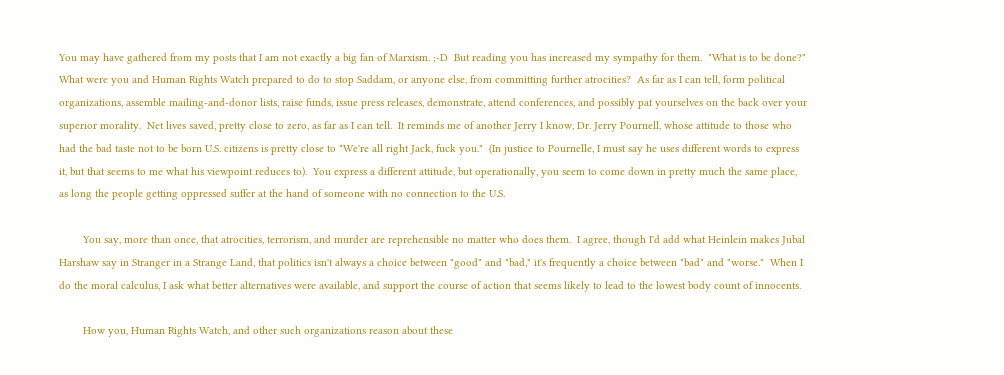You may have gathered from my posts that I am not exactly a big fan of Marxism. ;-D  But reading you has increased my sympathy for them.  "What is to be done?"  What were you and Human Rights Watch prepared to do to stop Saddam, or anyone else, from committing further atrocities?  As far as I can tell, form political organizations, assemble mailing-and-donor lists, raise funds, issue press releases, demonstrate, attend conferences, and possibly pat yourselves on the back over your superior morality.  Net lives saved, pretty close to zero, as far as I can tell.  It reminds me of another Jerry I know, Dr. Jerry Pournell, whose attitude to those who had the bad taste not to be born U.S. citizens is pretty close to "We're all right Jack, fuck you."  (In justice to Pournelle, I must say he uses different words to express it, but that seems to me what his viewpoint reduces to).  You express a different attitude, but operationally, you seem to come down in pretty much the same place, as long the people getting oppressed suffer at the hand of someone with no connection to the U.S.

        You say, more than once, that atrocities, terrorism, and murder are reprehensible no matter who does them.  I agree, though I'd add what Heinlein makes Jubal Harshaw say in Stranger in a Strange Land, that politics isn't always a choice between "good" and "bad," it's frequently a choice between "bad" and "worse."  When I do the moral calculus, I ask what better alternatives were available, and support the course of action that seems likely to lead to the lowest body count of innocents.

        How you, Human Rights Watch, and other such organizations reason about these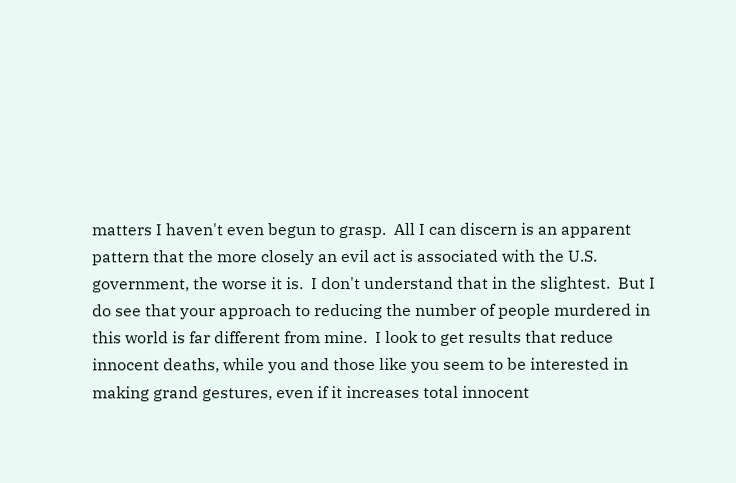matters I haven't even begun to grasp.  All I can discern is an apparent pattern that the more closely an evil act is associated with the U.S. government, the worse it is.  I don't understand that in the slightest.  But I do see that your approach to reducing the number of people murdered in this world is far different from mine.  I look to get results that reduce innocent deaths, while you and those like you seem to be interested in making grand gestures, even if it increases total innocent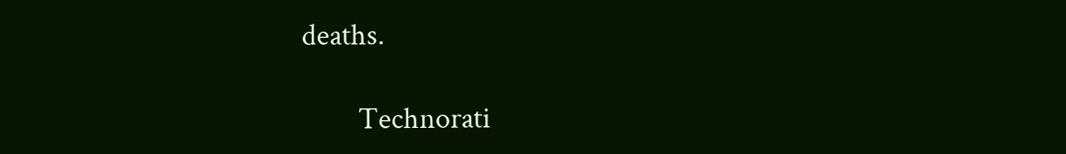deaths.

        Technorati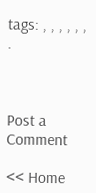tags: , , , , , , .



Post a Comment

<< Home